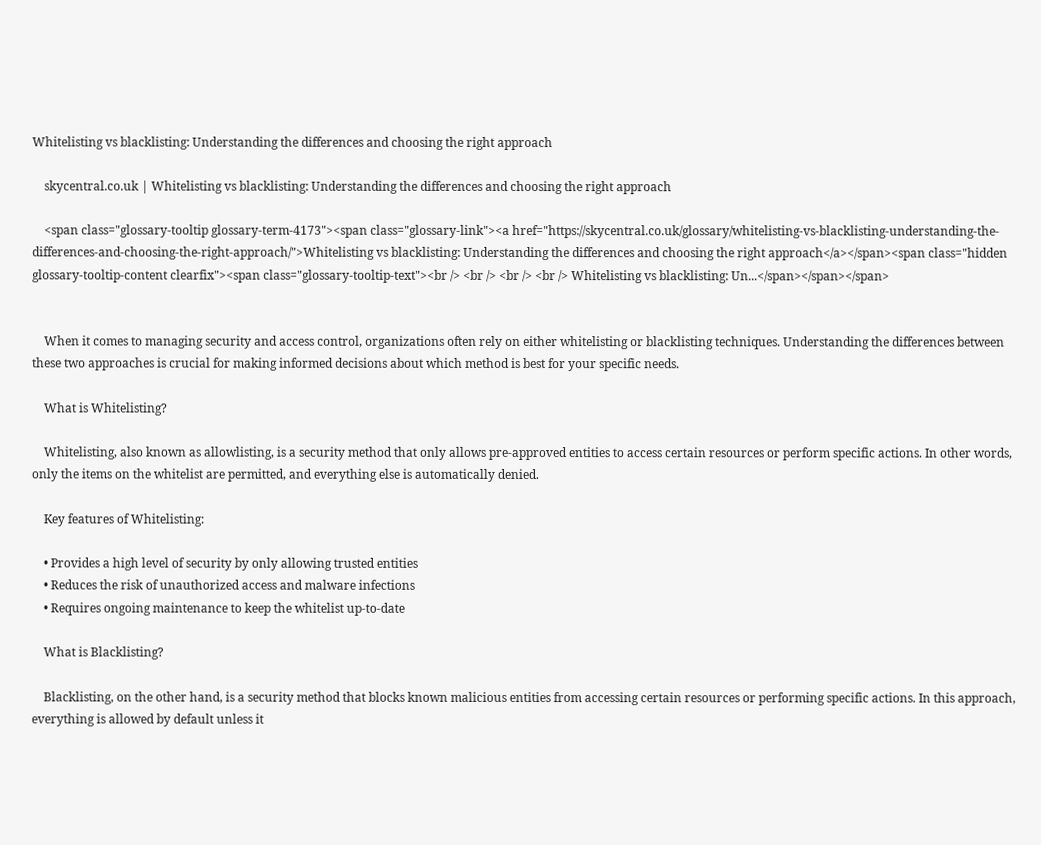Whitelisting vs blacklisting: Understanding the differences and choosing the right approach

    skycentral.co.uk | Whitelisting vs blacklisting: Understanding the differences and choosing the right approach

    <span class="glossary-tooltip glossary-term-4173"><span class="glossary-link"><a href="https://skycentral.co.uk/glossary/whitelisting-vs-blacklisting-understanding-the-differences-and-choosing-the-right-approach/">Whitelisting vs blacklisting: Understanding the differences and choosing the right approach</a></span><span class="hidden glossary-tooltip-content clearfix"><span class="glossary-tooltip-text"><br /> <br /> <br /> <br /> Whitelisting vs blacklisting: Un...</span></span></span>


    When it comes to managing security and access control, organizations often rely on either whitelisting or blacklisting techniques. Understanding the differences between these two approaches is crucial for making informed decisions about which method is best for your specific needs.

    What is Whitelisting?

    Whitelisting, also known as allowlisting, is a security method that only allows pre-approved entities to access certain resources or perform specific actions. In other words, only the items on the whitelist are permitted, and everything else is automatically denied.

    Key features of Whitelisting:

    • Provides a high level of security by only allowing trusted entities
    • Reduces the risk of unauthorized access and malware infections
    • Requires ongoing maintenance to keep the whitelist up-to-date

    What is Blacklisting?

    Blacklisting, on the other hand, is a security method that blocks known malicious entities from accessing certain resources or performing specific actions. In this approach, everything is allowed by default unless it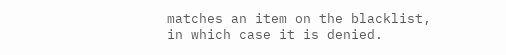matches an item on the blacklist, in which case it is denied.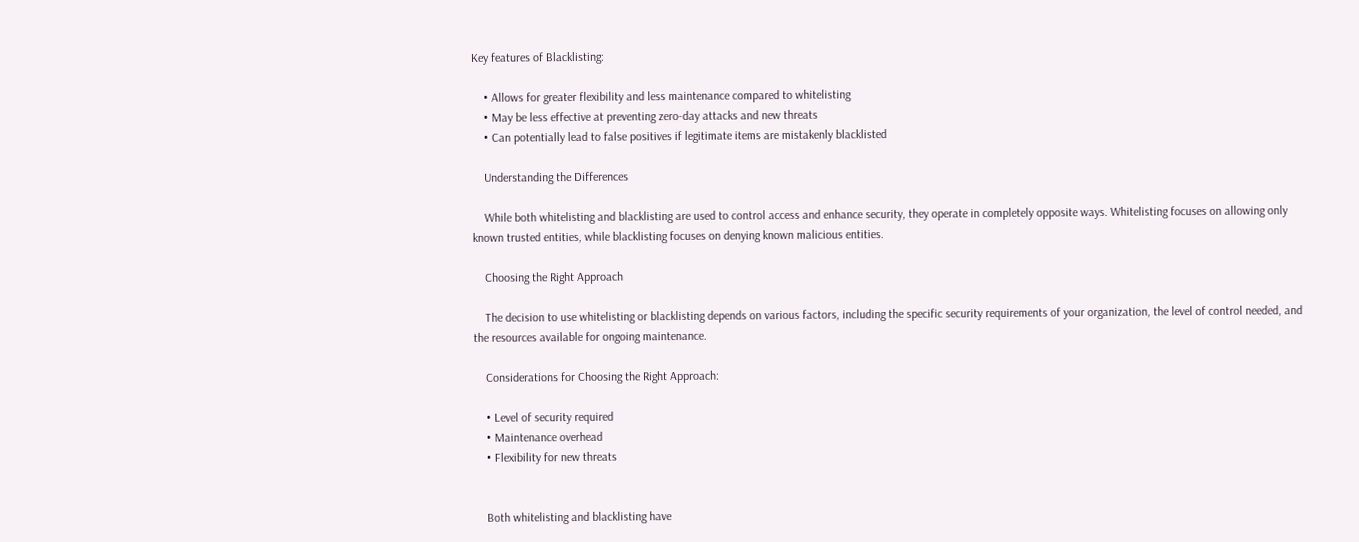Key features of Blacklisting:

    • Allows for greater flexibility and less maintenance compared to whitelisting
    • May be less effective at preventing zero-day attacks and new threats
    • Can potentially lead to false positives if legitimate items are mistakenly blacklisted

    Understanding the Differences

    While both whitelisting and blacklisting are used to control access and enhance security, they operate in completely opposite ways. Whitelisting focuses on allowing only known trusted entities, while blacklisting focuses on denying known malicious entities.

    Choosing the Right Approach

    The decision to use whitelisting or blacklisting depends on various factors, including the specific security requirements of your organization, the level of control needed, and the resources available for ongoing maintenance.

    Considerations for Choosing the Right Approach:

    • Level of security required
    • Maintenance overhead
    • Flexibility for new threats


    Both whitelisting and blacklisting have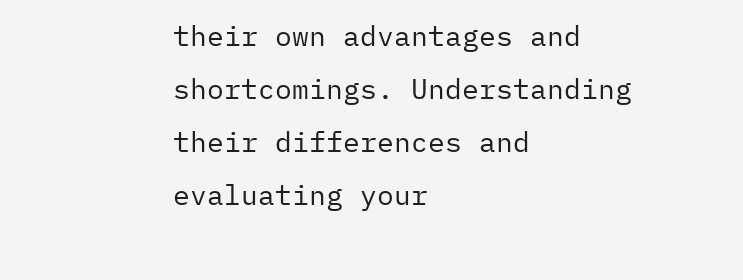their own advantages and shortcomings. Understanding their differences and evaluating your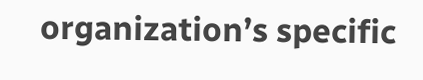organization’s specific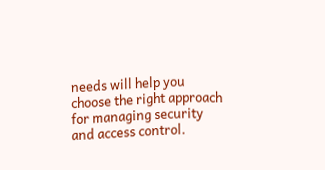needs will help you choose the right approach for managing security and access control.